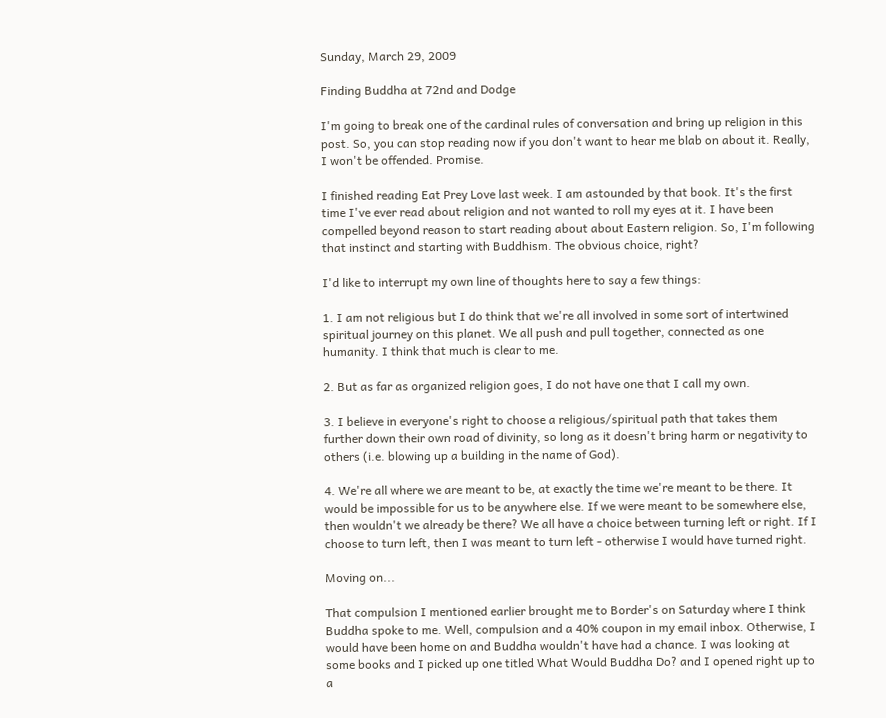Sunday, March 29, 2009

Finding Buddha at 72nd and Dodge

I'm going to break one of the cardinal rules of conversation and bring up religion in this post. So, you can stop reading now if you don't want to hear me blab on about it. Really, I won't be offended. Promise.

I finished reading Eat Prey Love last week. I am astounded by that book. It's the first time I've ever read about religion and not wanted to roll my eyes at it. I have been compelled beyond reason to start reading about about Eastern religion. So, I'm following that instinct and starting with Buddhism. The obvious choice, right?

I'd like to interrupt my own line of thoughts here to say a few things:

1. I am not religious but I do think that we're all involved in some sort of intertwined spiritual journey on this planet. We all push and pull together, connected as one humanity. I think that much is clear to me.

2. But as far as organized religion goes, I do not have one that I call my own.

3. I believe in everyone's right to choose a religious/spiritual path that takes them further down their own road of divinity, so long as it doesn't bring harm or negativity to others (i.e. blowing up a building in the name of God).

4. We're all where we are meant to be, at exactly the time we're meant to be there. It would be impossible for us to be anywhere else. If we were meant to be somewhere else, then wouldn't we already be there? We all have a choice between turning left or right. If I choose to turn left, then I was meant to turn left - otherwise I would have turned right.

Moving on...

That compulsion I mentioned earlier brought me to Border's on Saturday where I think Buddha spoke to me. Well, compulsion and a 40% coupon in my email inbox. Otherwise, I would have been home on and Buddha wouldn't have had a chance. I was looking at some books and I picked up one titled What Would Buddha Do? and I opened right up to a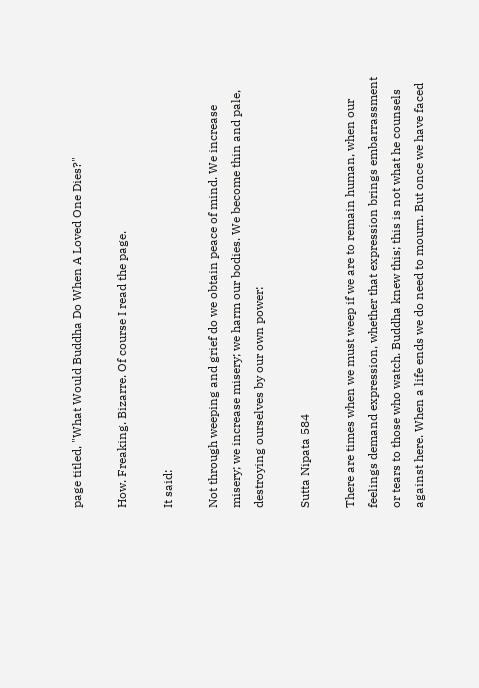page titled, "What Would Buddha Do When A Loved One Dies?"

How. Freaking. Bizarre. Of course I read the page.

It said:

Not through weeping and grief do we obtain peace of mind. We increase misery; we increase misery; we harm our bodies. We become thin and pale, destroying ourselves by our own power:

Sutta Nipata 584

There are times when we must weep if we are to remain human, when our feelings demand expression, whether that expression brings embarrassment or tears to those who watch. Buddha knew this; this is not what he counsels against here. When a life ends we do need to mourn. But once we have faced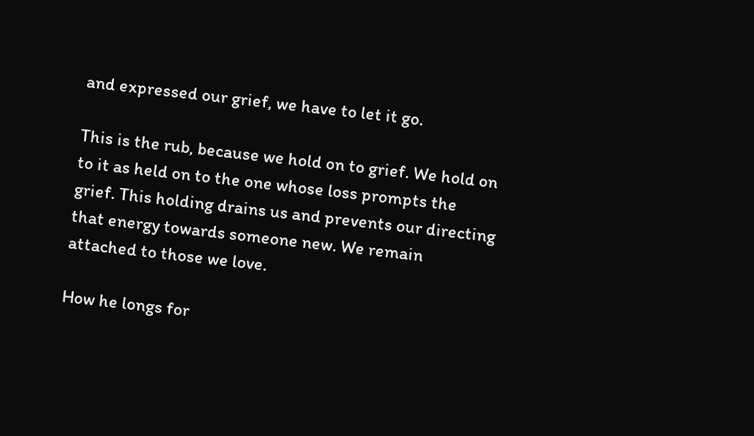and expressed our grief, we have to let it go.

This is the rub, because we hold on to grief. We hold on to it as held on to the one whose loss prompts the grief. This holding drains us and prevents our directing that energy towards someone new. We remain attached to those we love.

How he longs for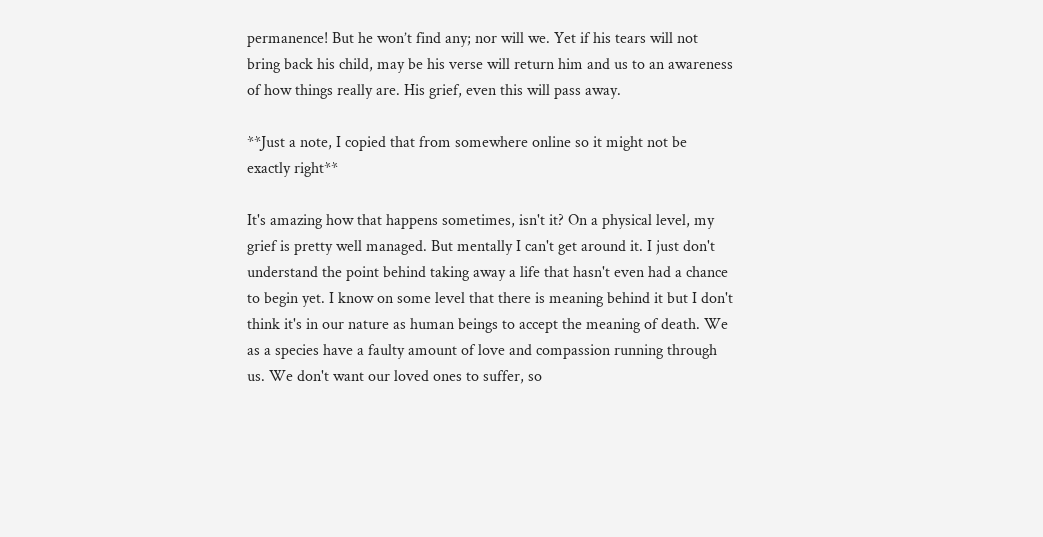permanence! But he won’t find any; nor will we. Yet if his tears will not bring back his child, may be his verse will return him and us to an awareness of how things really are. His grief, even this will pass away.

**Just a note, I copied that from somewhere online so it might not be exactly right**

It's amazing how that happens sometimes, isn't it? On a physical level, my grief is pretty well managed. But mentally I can't get around it. I just don't understand the point behind taking away a life that hasn't even had a chance to begin yet. I know on some level that there is meaning behind it but I don't think it's in our nature as human beings to accept the meaning of death. We as a species have a faulty amount of love and compassion running through us. We don't want our loved ones to suffer, so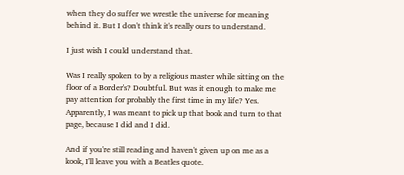when they do suffer we wrestle the universe for meaning behind it. But I don't think it's really ours to understand.

I just wish I could understand that.

Was I really spoken to by a religious master while sitting on the floor of a Border's? Doubtful. But was it enough to make me pay attention for probably the first time in my life? Yes. Apparently, I was meant to pick up that book and turn to that page, because I did and I did.

And if you're still reading and haven't given up on me as a kook, I'll leave you with a Beatles quote.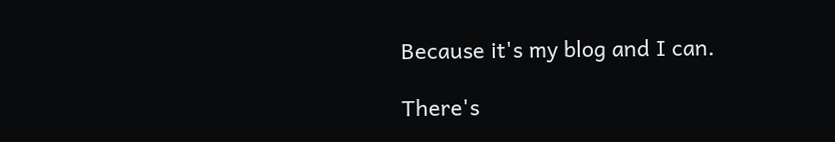Because it's my blog and I can.

There's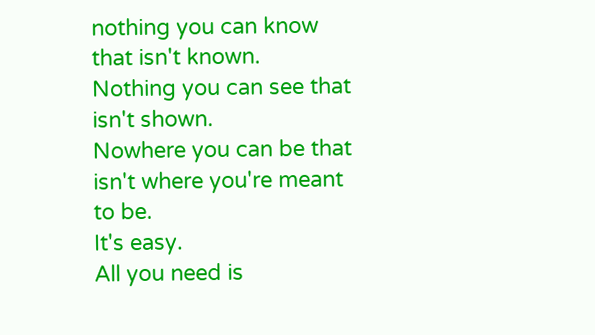nothing you can know that isn't known.
Nothing you can see that isn't shown.
Nowhere you can be that isn't where you're meant to be.
It's easy.
All you need is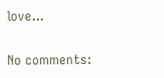love...

No comments: